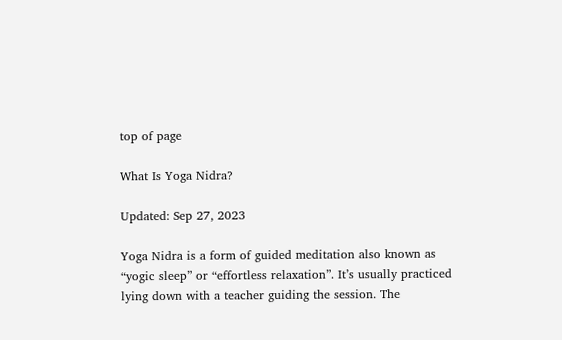top of page

What Is Yoga Nidra?

Updated: Sep 27, 2023

Yoga Nidra is a form of guided meditation also known as “yogic sleep” or “effortless relaxation”. It’s usually practiced lying down with a teacher guiding the session. The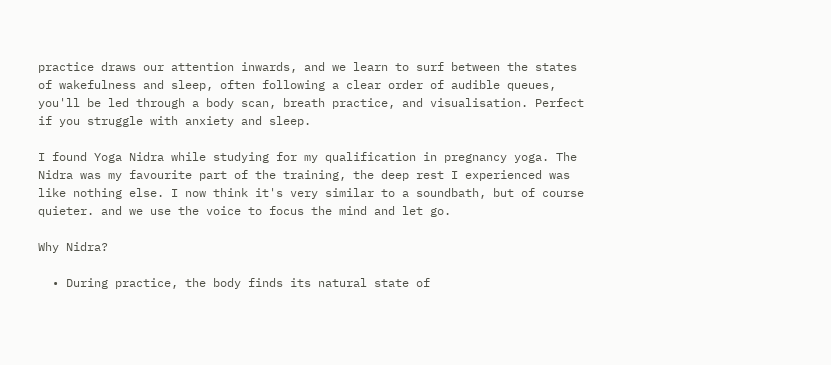practice draws our attention inwards, and we learn to surf between the states of wakefulness and sleep, often following a clear order of audible queues, you'll be led through a body scan, breath practice, and visualisation. Perfect if you struggle with anxiety and sleep.

I found Yoga Nidra while studying for my qualification in pregnancy yoga. The Nidra was my favourite part of the training, the deep rest I experienced was like nothing else. I now think it's very similar to a soundbath, but of course quieter. and we use the voice to focus the mind and let go.

Why Nidra?

  • During practice, the body finds its natural state of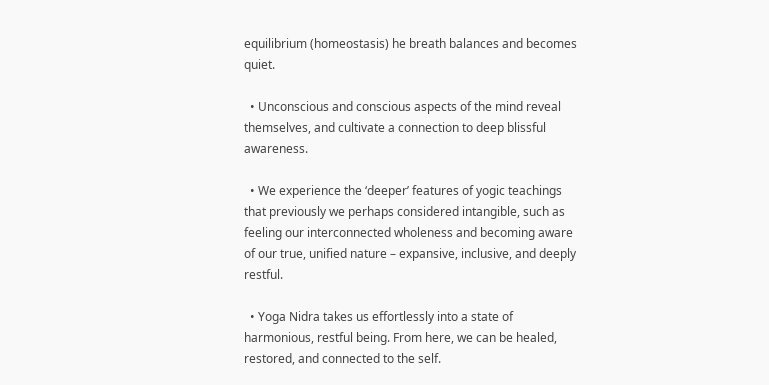equilibrium (homeostasis) he breath balances and becomes quiet.

  • Unconscious and conscious aspects of the mind reveal themselves, and cultivate a connection to deep blissful awareness.

  • We experience the ‘deeper’ features of yogic teachings that previously we perhaps considered intangible, such as feeling our interconnected wholeness and becoming aware of our true, unified nature – expansive, inclusive, and deeply restful.

  • Yoga Nidra takes us effortlessly into a state of harmonious, restful being. From here, we can be healed, restored, and connected to the self.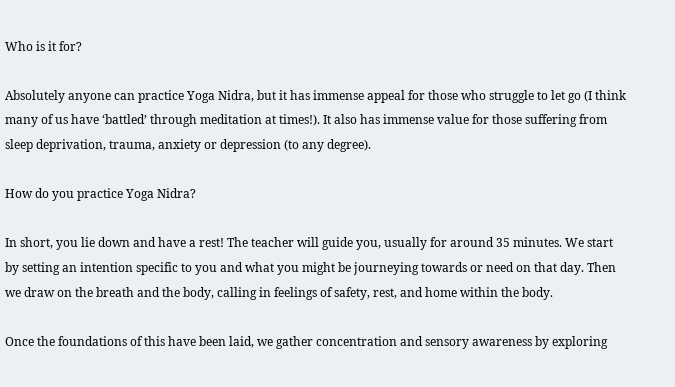Who is it for?

Absolutely anyone can practice Yoga Nidra, but it has immense appeal for those who struggle to let go (I think many of us have ‘battled’ through meditation at times!). It also has immense value for those suffering from sleep deprivation, trauma, anxiety or depression (to any degree).

How do you practice Yoga Nidra?

In short, you lie down and have a rest! The teacher will guide you, usually for around 35 minutes. We start by setting an intention specific to you and what you might be journeying towards or need on that day. Then we draw on the breath and the body, calling in feelings of safety, rest, and home within the body.

Once the foundations of this have been laid, we gather concentration and sensory awareness by exploring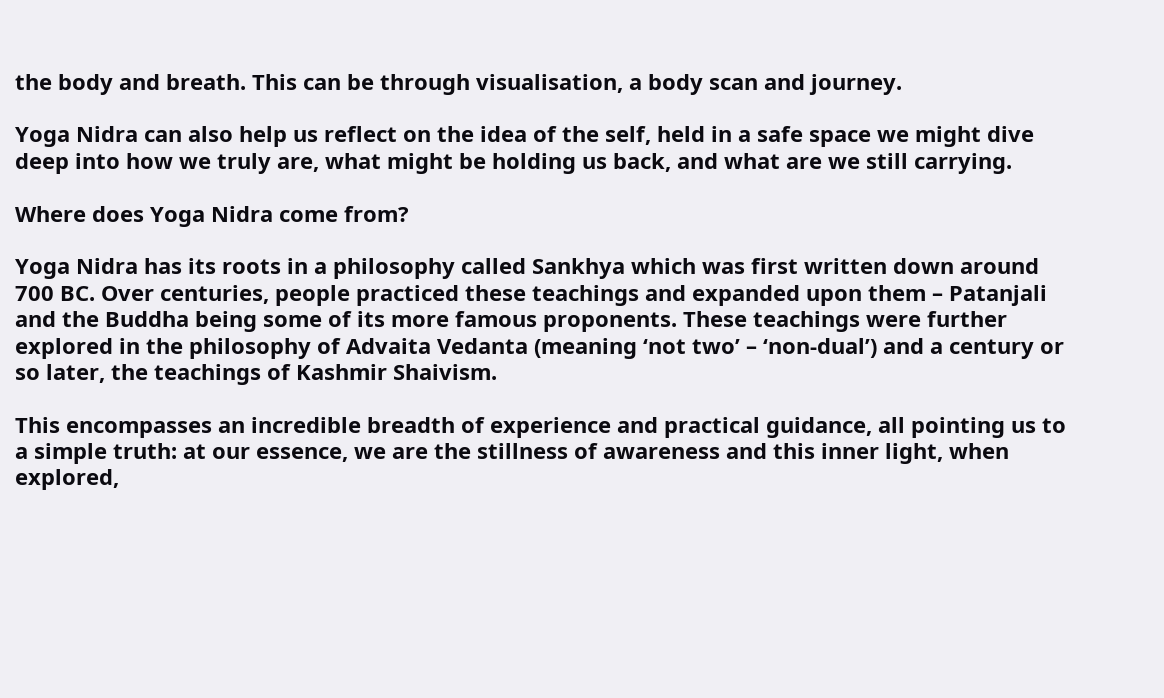the body and breath. This can be through visualisation, a body scan and journey.

Yoga Nidra can also help us reflect on the idea of the self, held in a safe space we might dive deep into how we truly are, what might be holding us back, and what are we still carrying.

Where does Yoga Nidra come from?

Yoga Nidra has its roots in a philosophy called Sankhya which was first written down around 700 BC. Over centuries, people practiced these teachings and expanded upon them – Patanjali and the Buddha being some of its more famous proponents. These teachings were further explored in the philosophy of Advaita Vedanta (meaning ‘not two’ – ‘non-dual’) and a century or so later, the teachings of Kashmir Shaivism.

This encompasses an incredible breadth of experience and practical guidance, all pointing us to a simple truth: at our essence, we are the stillness of awareness and this inner light, when explored,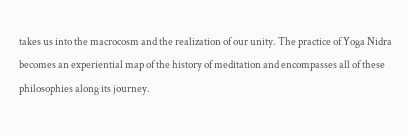takes us into the macrocosm and the realization of our unity. The practice of Yoga Nidra becomes an experiential map of the history of meditation and encompasses all of these philosophies along its journey.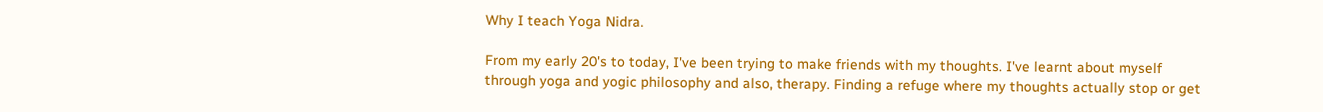Why I teach Yoga Nidra.

From my early 20's to today, I've been trying to make friends with my thoughts. I've learnt about myself through yoga and yogic philosophy and also, therapy. Finding a refuge where my thoughts actually stop or get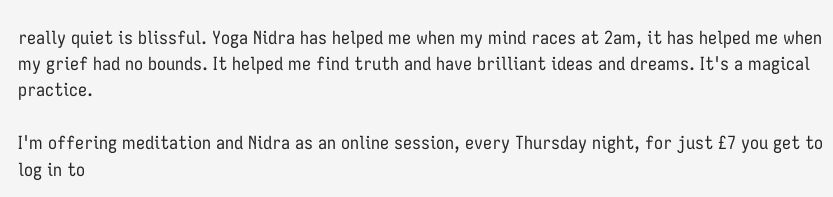really quiet is blissful. Yoga Nidra has helped me when my mind races at 2am, it has helped me when my grief had no bounds. It helped me find truth and have brilliant ideas and dreams. It's a magical practice.

I'm offering meditation and Nidra as an online session, every Thursday night, for just £7 you get to log in to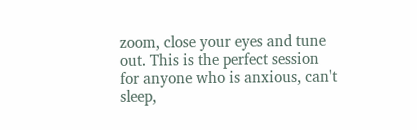zoom, close your eyes and tune out. This is the perfect session for anyone who is anxious, can't sleep,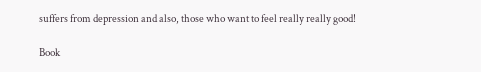suffers from depression and also, those who want to feel really really good!

Book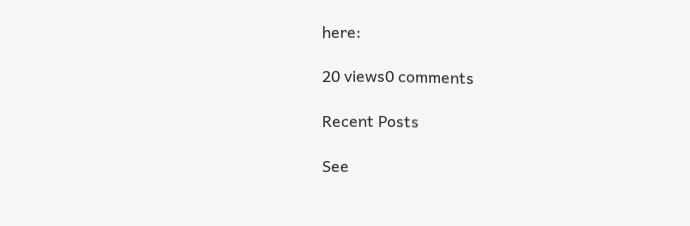here:

20 views0 comments

Recent Posts

See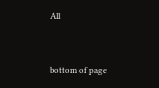All


bottom of page